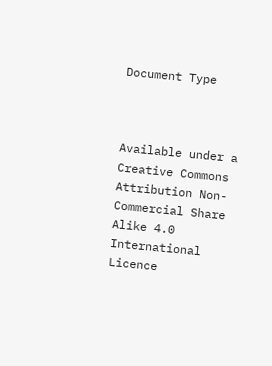Document Type



Available under a Creative Commons Attribution Non-Commercial Share Alike 4.0 International Licence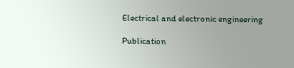Electrical and electronic engineering

Publication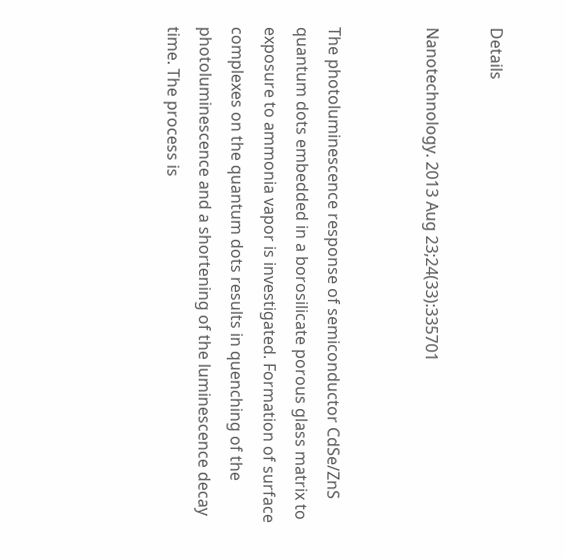Details

Nanotechnology. 2013 Aug 23;24(33):335701


The photoluminescence response of semiconductor CdSe/ZnS quantum dots embedded in a borosilicate porous glass matrix to exposure to ammonia vapor is investigated. Formation of surface complexes on the quantum dots results in quenching of the photoluminescence and a shortening of the luminescence decay time. The process is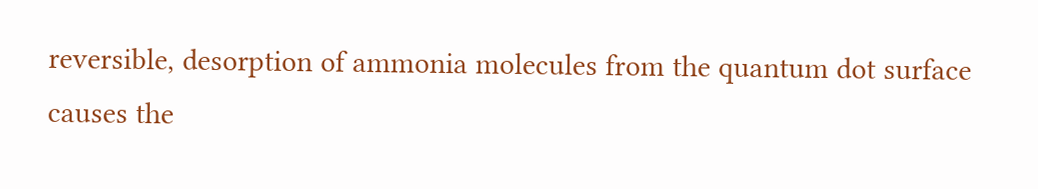reversible, desorption of ammonia molecules from the quantum dot surface causes the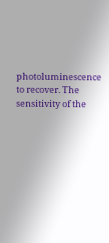photoluminescence to recover. The sensitivity of the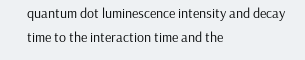quantum dot luminescence intensity and decay time to the interaction time and the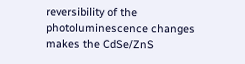reversibility of the photoluminescence changes makes the CdSe/ZnS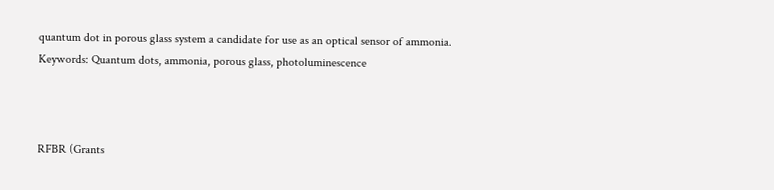quantum dot in porous glass system a candidate for use as an optical sensor of ammonia. Keywords: Quantum dots, ammonia, porous glass, photoluminescence



RFBR (Grants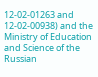12-02-01263 and 12-02-00938) and the Ministry of Education and Science of the Russian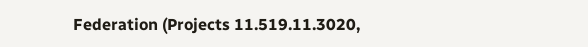Federation (Projects 11.519.11.3020,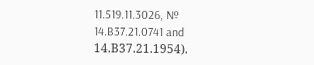11.519.11.3026, № 14.B37.21.0741 and 14.В37.21.1954).